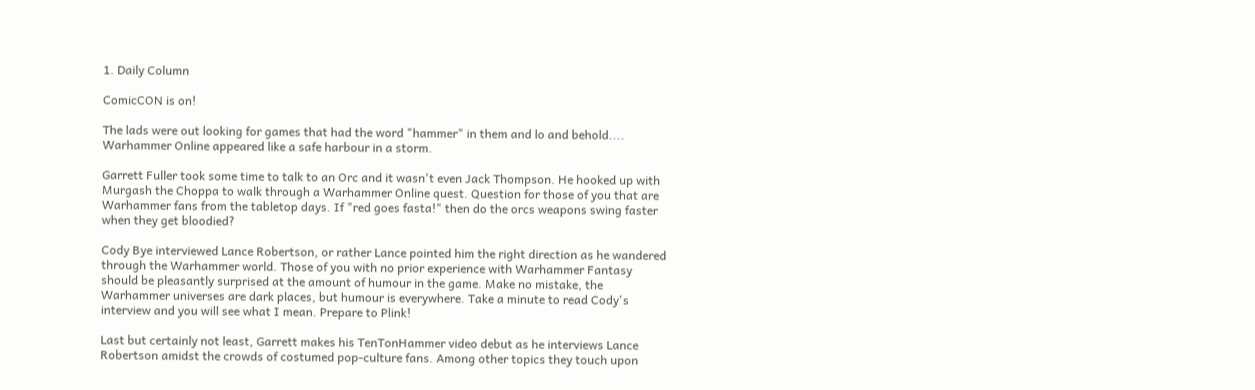1. Daily Column

ComicCON is on!

The lads were out looking for games that had the word "hammer" in them and lo and behold.... Warhammer Online appeared like a safe harbour in a storm.

Garrett Fuller took some time to talk to an Orc and it wasn't even Jack Thompson. He hooked up with Murgash the Choppa to walk through a Warhammer Online quest. Question for those of you that are Warhammer fans from the tabletop days. If "red goes fasta!" then do the orcs weapons swing faster when they get bloodied?

Cody Bye interviewed Lance Robertson, or rather Lance pointed him the right direction as he wandered through the Warhammer world. Those of you with no prior experience with Warhammer Fantasy should be pleasantly surprised at the amount of humour in the game. Make no mistake, the Warhammer universes are dark places, but humour is everywhere. Take a minute to read Cody's interview and you will see what I mean. Prepare to Plink!

Last but certainly not least, Garrett makes his TenTonHammer video debut as he interviews Lance Robertson amidst the crowds of costumed pop-culture fans. Among other topics they touch upon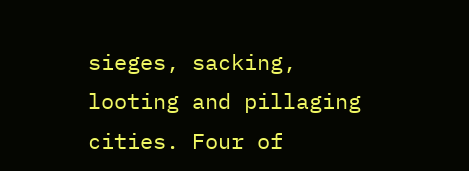sieges, sacking, looting and pillaging cities. Four of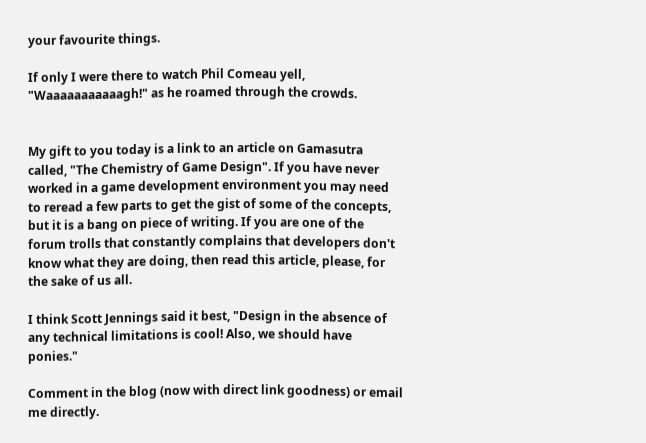your favourite things.

If only I were there to watch Phil Comeau yell, "Waaaaaaaaaaagh!" as he roamed through the crowds.


My gift to you today is a link to an article on Gamasutra called, "The Chemistry of Game Design". If you have never worked in a game development environment you may need to reread a few parts to get the gist of some of the concepts, but it is a bang on piece of writing. If you are one of the forum trolls that constantly complains that developers don't know what they are doing, then read this article, please, for the sake of us all.

I think Scott Jennings said it best, "Design in the absence of any technical limitations is cool! Also, we should have ponies."

Comment in the blog (now with direct link goodness) or email me directly.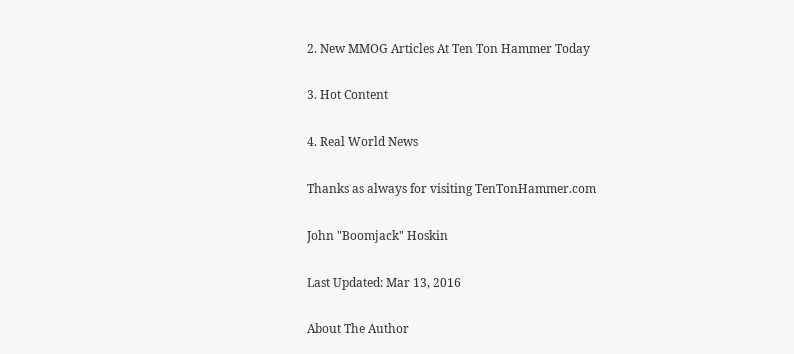2. New MMOG Articles At Ten Ton Hammer Today

3. Hot Content

4. Real World News

Thanks as always for visiting TenTonHammer.com

John "Boomjack" Hoskin

Last Updated: Mar 13, 2016

About The Author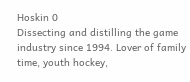Hoskin 0
Dissecting and distilling the game industry since 1994. Lover of family time, youth hockey,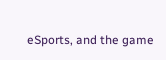eSports, and the game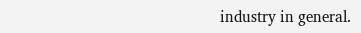industry in general.